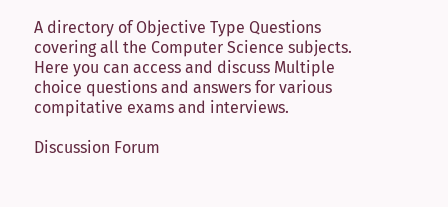A directory of Objective Type Questions covering all the Computer Science subjects. Here you can access and discuss Multiple choice questions and answers for various compitative exams and interviews.

Discussion Forum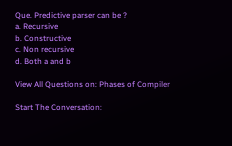Que. Predictive parser can be ?
a. Recursive
b. Constructive
c. Non recursive
d. Both a and b

View All Questions on: Phases of Compiler

Start The Conversation: